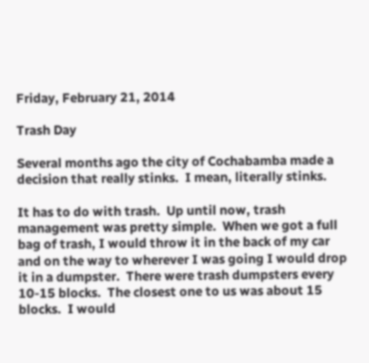Friday, February 21, 2014

Trash Day

Several months ago the city of Cochabamba made a decision that really stinks.  I mean, literally stinks.

It has to do with trash.  Up until now, trash management was pretty simple.  When we got a full bag of trash, I would throw it in the back of my car and on the way to wherever I was going I would drop it in a dumpster.  There were trash dumpsters every 10-15 blocks.  The closest one to us was about 15 blocks.  I would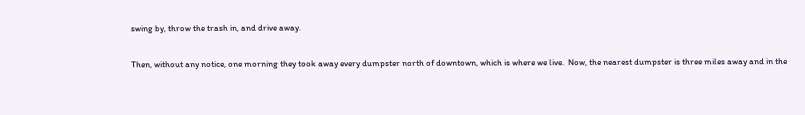swing by, throw the trash in, and drive away.

Then, without any notice, one morning they took away every dumpster north of downtown, which is where we live.  Now, the nearest dumpster is three miles away and in the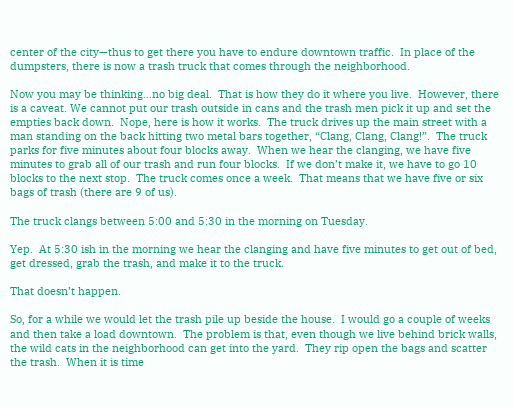center of the city—thus to get there you have to endure downtown traffic.  In place of the dumpsters, there is now a trash truck that comes through the neighborhood.

Now you may be thinking…no big deal.  That is how they do it where you live.  However, there is a caveat. We cannot put our trash outside in cans and the trash men pick it up and set the empties back down.  Nope, here is how it works.  The truck drives up the main street with a man standing on the back hitting two metal bars together, “Clang, Clang, Clang!”.  The truck parks for five minutes about four blocks away.  When we hear the clanging, we have five minutes to grab all of our trash and run four blocks.  If we don’t make it, we have to go 10 blocks to the next stop.  The truck comes once a week.  That means that we have five or six bags of trash (there are 9 of us).

The truck clangs between 5:00 and 5:30 in the morning on Tuesday.

Yep.  At 5:30 ish in the morning we hear the clanging and have five minutes to get out of bed, get dressed, grab the trash, and make it to the truck.

That doesn’t happen.

So, for a while we would let the trash pile up beside the house.  I would go a couple of weeks and then take a load downtown.  The problem is that, even though we live behind brick walls, the wild cats in the neighborhood can get into the yard.  They rip open the bags and scatter the trash.  When it is time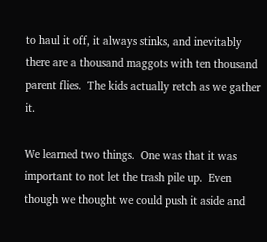to haul it off, it always stinks, and inevitably there are a thousand maggots with ten thousand parent flies.  The kids actually retch as we gather it.

We learned two things.  One was that it was important to not let the trash pile up.  Even though we thought we could push it aside and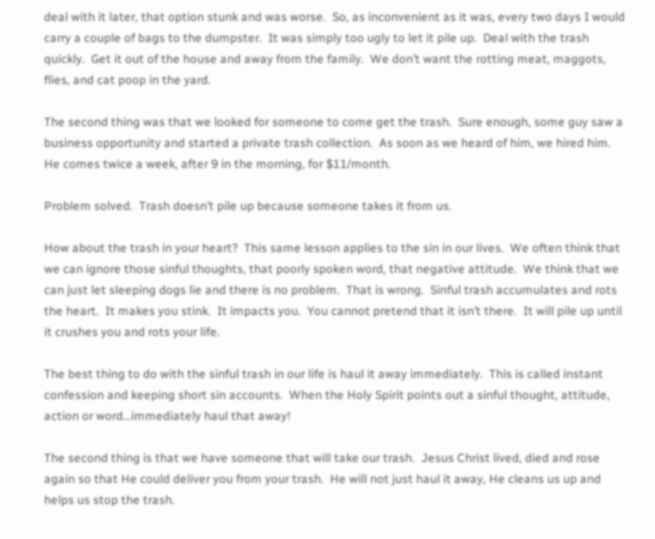deal with it later, that option stunk and was worse.  So, as inconvenient as it was, every two days I would carry a couple of bags to the dumpster.  It was simply too ugly to let it pile up.  Deal with the trash quickly.  Get it out of the house and away from the family.  We don’t want the rotting meat, maggots, flies, and cat poop in the yard.

The second thing was that we looked for someone to come get the trash.  Sure enough, some guy saw a business opportunity and started a private trash collection.  As soon as we heard of him, we hired him.  He comes twice a week, after 9 in the morning, for $11/month.

Problem solved.  Trash doesn’t pile up because someone takes it from us.

How about the trash in your heart?  This same lesson applies to the sin in our lives.  We often think that we can ignore those sinful thoughts, that poorly spoken word, that negative attitude.  We think that we can just let sleeping dogs lie and there is no problem.  That is wrong.  Sinful trash accumulates and rots the heart.  It makes you stink.  It impacts you.  You cannot pretend that it isn’t there.  It will pile up until it crushes you and rots your life.

The best thing to do with the sinful trash in our life is haul it away immediately.  This is called instant confession and keeping short sin accounts.  When the Holy Spirit points out a sinful thought, attitude, action or word…immediately haul that away!

The second thing is that we have someone that will take our trash.  Jesus Christ lived, died and rose again so that He could deliver you from your trash.  He will not just haul it away, He cleans us up and helps us stop the trash.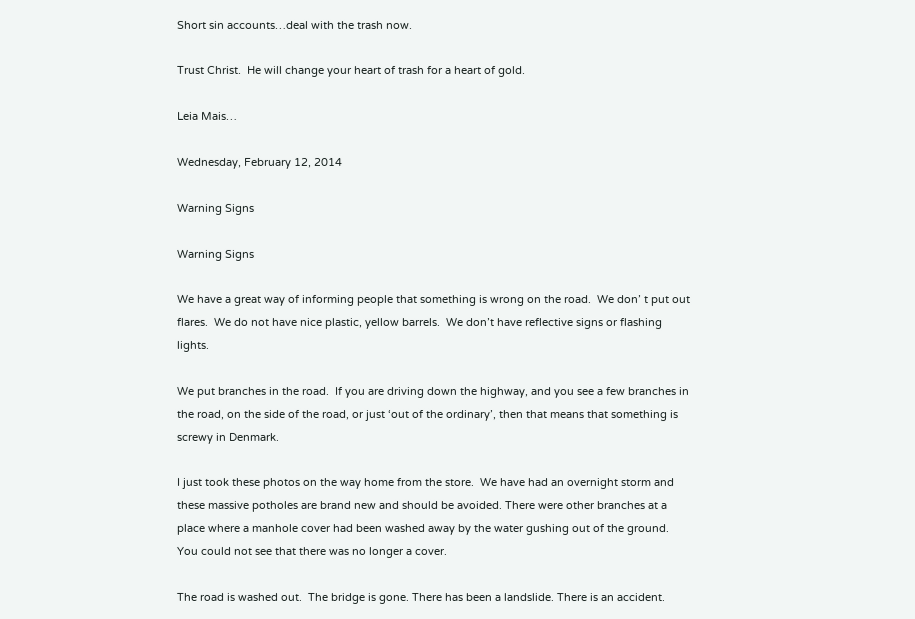Short sin accounts…deal with the trash now.

Trust Christ.  He will change your heart of trash for a heart of gold.

Leia Mais…

Wednesday, February 12, 2014

Warning Signs

Warning Signs

We have a great way of informing people that something is wrong on the road.  We don’ t put out flares.  We do not have nice plastic, yellow barrels.  We don’t have reflective signs or flashing lights.

We put branches in the road.  If you are driving down the highway, and you see a few branches in the road, on the side of the road, or just ‘out of the ordinary’, then that means that something is screwy in Denmark.

I just took these photos on the way home from the store.  We have had an overnight storm and these massive potholes are brand new and should be avoided. There were other branches at a place where a manhole cover had been washed away by the water gushing out of the ground.  You could not see that there was no longer a cover.

The road is washed out.  The bridge is gone. There has been a landslide. There is an accident.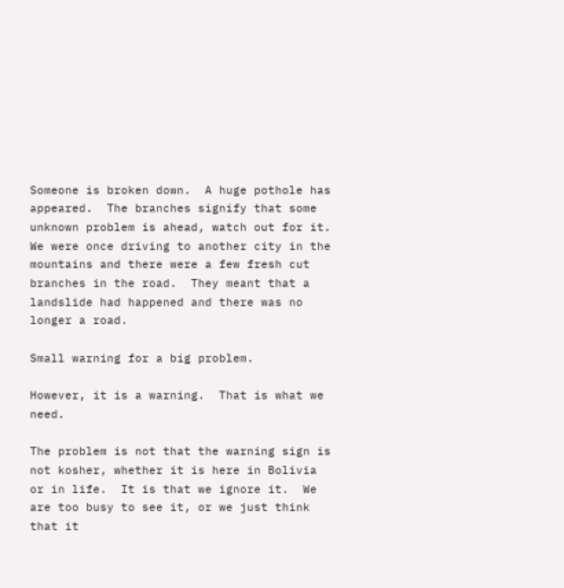Someone is broken down.  A huge pothole has appeared.  The branches signify that some unknown problem is ahead, watch out for it.  We were once driving to another city in the mountains and there were a few fresh cut branches in the road.  They meant that a landslide had happened and there was no longer a road.

Small warning for a big problem.

However, it is a warning.  That is what we need.

The problem is not that the warning sign is not kosher, whether it is here in Bolivia or in life.  It is that we ignore it.  We are too busy to see it, or we just think that it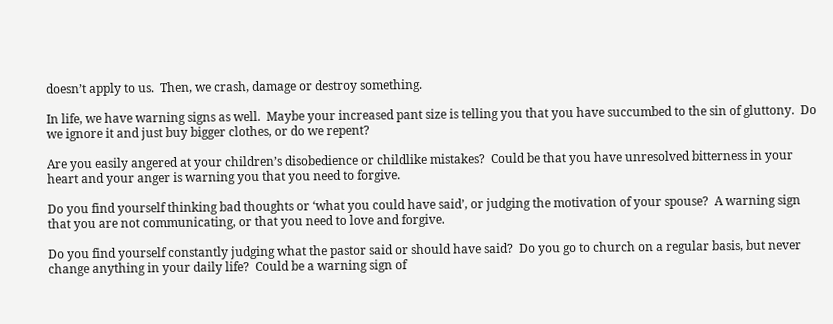doesn’t apply to us.  Then, we crash, damage or destroy something.

In life, we have warning signs as well.  Maybe your increased pant size is telling you that you have succumbed to the sin of gluttony.  Do we ignore it and just buy bigger clothes, or do we repent?

Are you easily angered at your children’s disobedience or childlike mistakes?  Could be that you have unresolved bitterness in your heart and your anger is warning you that you need to forgive.

Do you find yourself thinking bad thoughts or ‘what you could have said’, or judging the motivation of your spouse?  A warning sign that you are not communicating, or that you need to love and forgive.

Do you find yourself constantly judging what the pastor said or should have said?  Do you go to church on a regular basis, but never change anything in your daily life?  Could be a warning sign of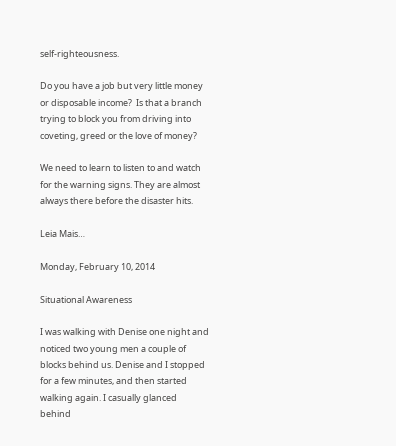self-righteousness.

Do you have a job but very little money or disposable income?  Is that a branch trying to block you from driving into coveting, greed or the love of money?

We need to learn to listen to and watch for the warning signs. They are almost always there before the disaster hits.

Leia Mais…

Monday, February 10, 2014

Situational Awareness

I was walking with Denise one night and noticed two young men a couple of blocks behind us. Denise and I stopped for a few minutes, and then started walking again. I casually glanced behind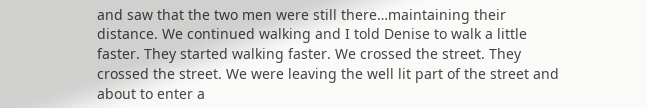and saw that the two men were still there…maintaining their distance. We continued walking and I told Denise to walk a little faster. They started walking faster. We crossed the street. They crossed the street. We were leaving the well lit part of the street and about to enter a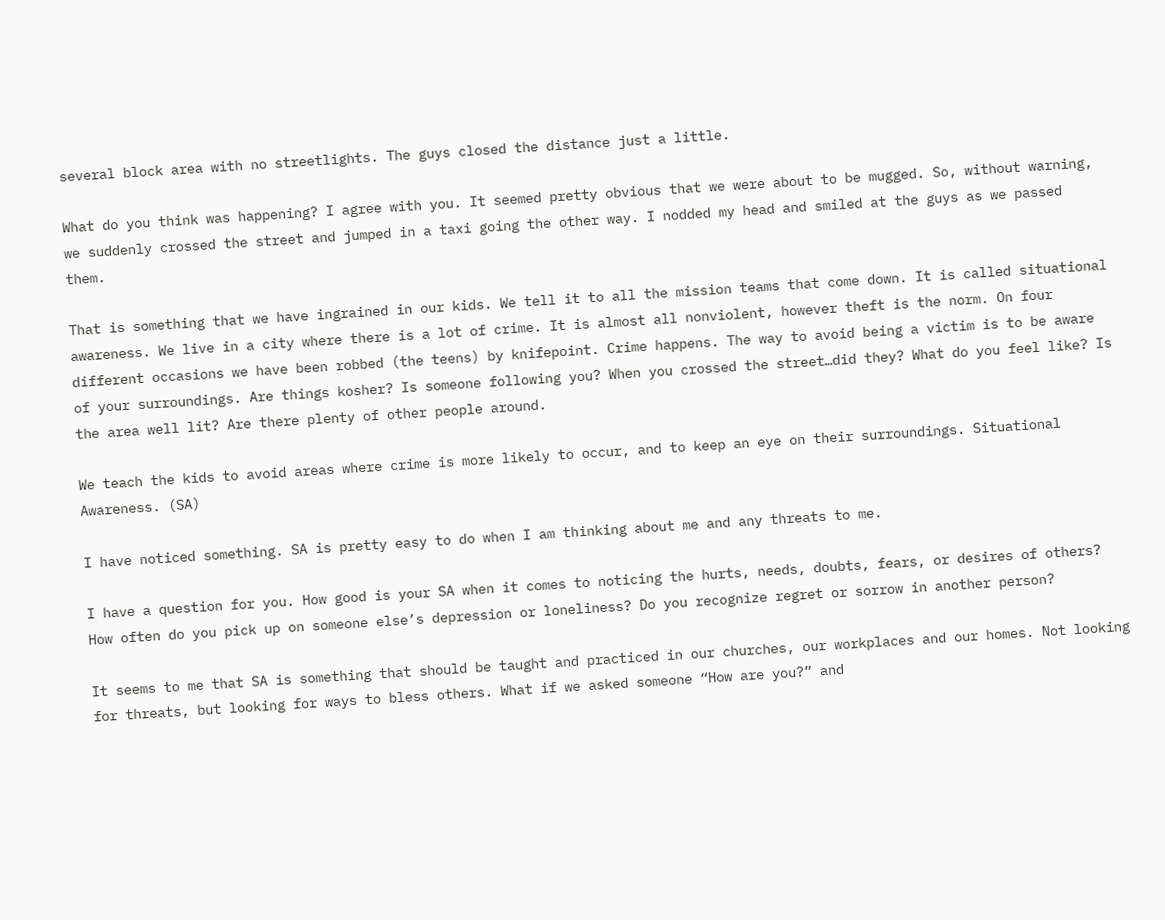several block area with no streetlights. The guys closed the distance just a little.

What do you think was happening? I agree with you. It seemed pretty obvious that we were about to be mugged. So, without warning, we suddenly crossed the street and jumped in a taxi going the other way. I nodded my head and smiled at the guys as we passed them.

That is something that we have ingrained in our kids. We tell it to all the mission teams that come down. It is called situational awareness. We live in a city where there is a lot of crime. It is almost all nonviolent, however theft is the norm. On four different occasions we have been robbed (the teens) by knifepoint. Crime happens. The way to avoid being a victim is to be aware of your surroundings. Are things kosher? Is someone following you? When you crossed the street…did they? What do you feel like? Is the area well lit? Are there plenty of other people around.

We teach the kids to avoid areas where crime is more likely to occur, and to keep an eye on their surroundings. Situational Awareness. (SA)

I have noticed something. SA is pretty easy to do when I am thinking about me and any threats to me.

I have a question for you. How good is your SA when it comes to noticing the hurts, needs, doubts, fears, or desires of others? How often do you pick up on someone else’s depression or loneliness? Do you recognize regret or sorrow in another person?

It seems to me that SA is something that should be taught and practiced in our churches, our workplaces and our homes. Not looking for threats, but looking for ways to bless others. What if we asked someone “How are you?” and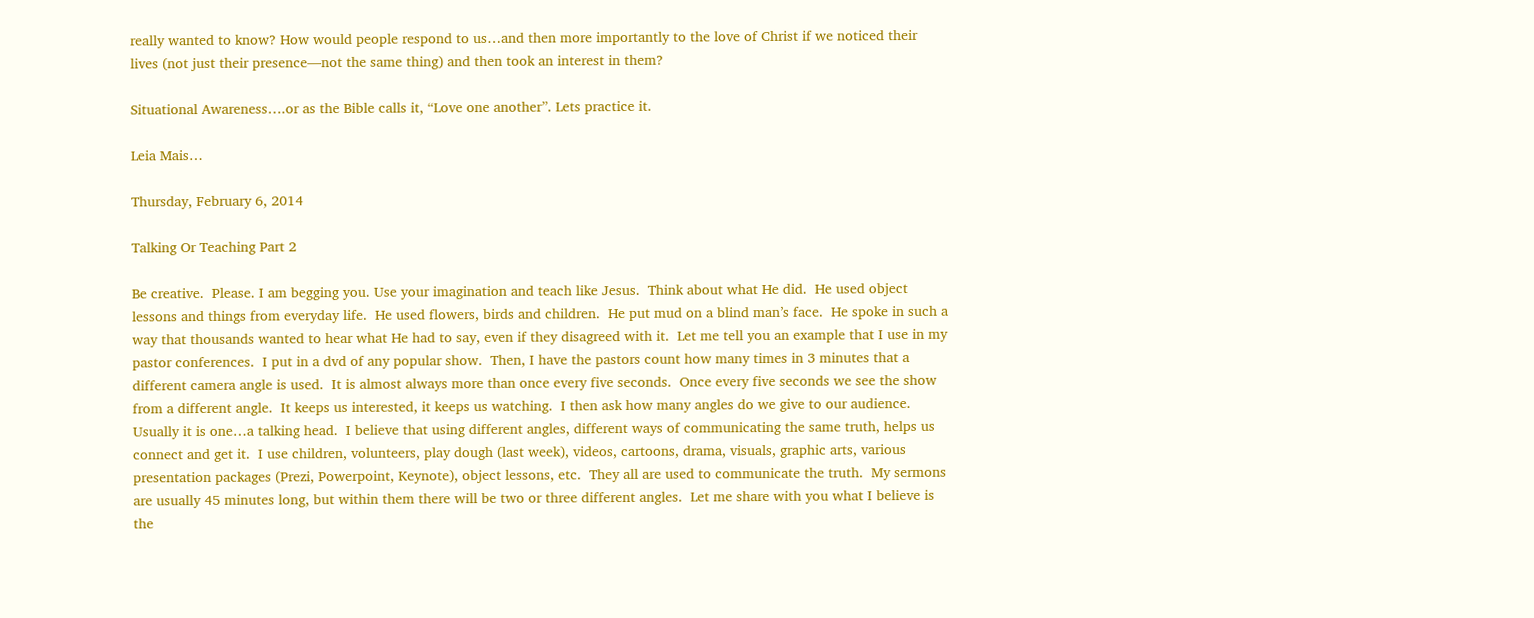really wanted to know? How would people respond to us…and then more importantly to the love of Christ if we noticed their lives (not just their presence—not the same thing) and then took an interest in them?

Situational Awareness….or as the Bible calls it, “Love one another”. Lets practice it.

Leia Mais…

Thursday, February 6, 2014

Talking Or Teaching Part 2

Be creative.  Please. I am begging you. Use your imagination and teach like Jesus.  Think about what He did.  He used object lessons and things from everyday life.  He used flowers, birds and children.  He put mud on a blind man’s face.  He spoke in such a way that thousands wanted to hear what He had to say, even if they disagreed with it.  Let me tell you an example that I use in my pastor conferences.  I put in a dvd of any popular show.  Then, I have the pastors count how many times in 3 minutes that a different camera angle is used.  It is almost always more than once every five seconds.  Once every five seconds we see the show from a different angle.  It keeps us interested, it keeps us watching.  I then ask how many angles do we give to our audience.  Usually it is one…a talking head.  I believe that using different angles, different ways of communicating the same truth, helps us connect and get it.  I use children, volunteers, play dough (last week), videos, cartoons, drama, visuals, graphic arts, various presentation packages (Prezi, Powerpoint, Keynote), object lessons, etc.  They all are used to communicate the truth.  My sermons are usually 45 minutes long, but within them there will be two or three different angles.  Let me share with you what I believe is the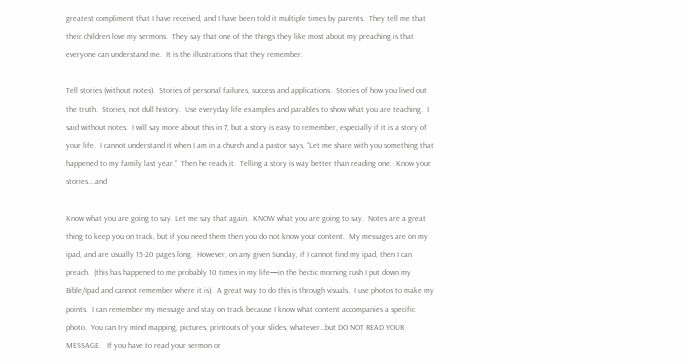greatest compliment that I have received, and I have been told it multiple times by parents.  They tell me that their children love my sermons.  They say that one of the things they like most about my preaching is that everyone can understand me.  It is the illustrations that they remember.

Tell stories (without notes).  Stories of personal failures, success and applications.  Stories of how you lived out the truth.  Stories, not dull history.  Use everyday life examples and parables to show what you are teaching.  I said without notes.  I will say more about this in 7, but a story is easy to remember, especially if it is a story of your life.  I cannot understand it when I am in a church and a pastor says, “Let me share with you something that happened to my family last year.”  Then he reads it.  Telling a story is way better than reading one.  Know your stories….and

Know what you are going to say. Let me say that again.  KNOW what you are going to say.  Notes are a great thing to keep you on track, but if you need them then you do not know your content.  My messages are on my ipad, and are usually 15-20 pages long.  However, on any given Sunday, if I cannot find my ipad, then I can preach.  (this has happened to me probably 10 times in my life—in the hectic morning rush I put down my Bible/Ipad and cannot remember where it is).  A great way to do this is through visuals.  I use photos to make my points.  I can remember my message and stay on track because I know what content accompanies a specific photo.  You can try mind mapping, pictures, printouts of your slides, whatever…but DO NOT READ YOUR MESSAGE.   If you have to read your sermon or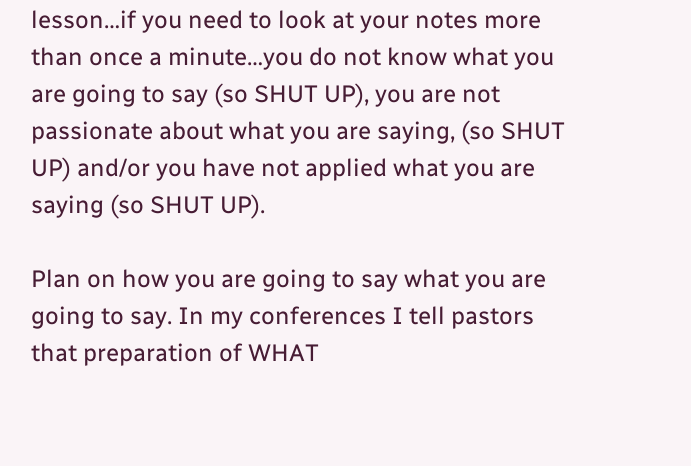lesson…if you need to look at your notes more than once a minute…you do not know what you are going to say (so SHUT UP), you are not passionate about what you are saying, (so SHUT UP) and/or you have not applied what you are saying (so SHUT UP).

Plan on how you are going to say what you are going to say. In my conferences I tell pastors that preparation of WHAT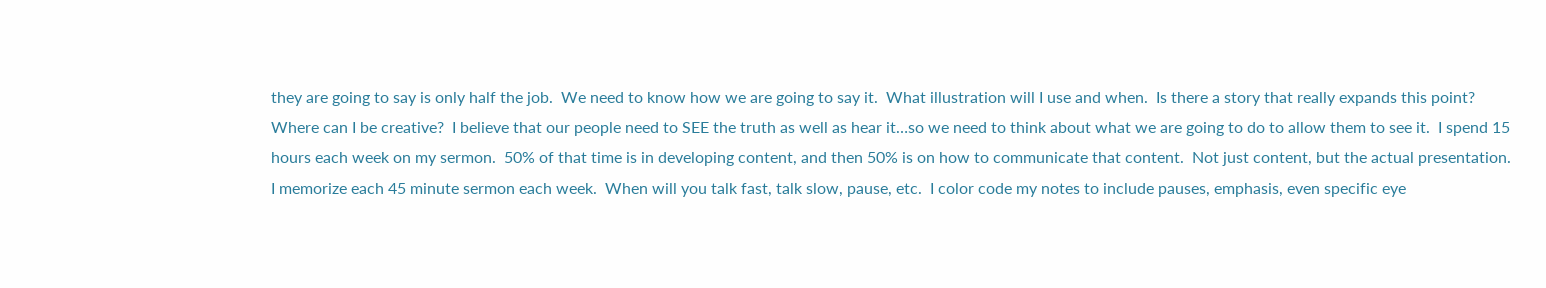they are going to say is only half the job.  We need to know how we are going to say it.  What illustration will I use and when.  Is there a story that really expands this point?  Where can I be creative?  I believe that our people need to SEE the truth as well as hear it…so we need to think about what we are going to do to allow them to see it.  I spend 15 hours each week on my sermon.  50% of that time is in developing content, and then 50% is on how to communicate that content.  Not just content, but the actual presentation.  I memorize each 45 minute sermon each week.  When will you talk fast, talk slow, pause, etc.  I color code my notes to include pauses, emphasis, even specific eye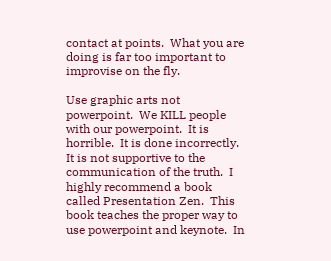contact at points.  What you are doing is far too important to improvise on the fly.

Use graphic arts not powerpoint.  We KILL people with our powerpoint.  It is horrible.  It is done incorrectly.  It is not supportive to the communication of the truth.  I highly recommend a book called Presentation Zen.  This book teaches the proper way to use powerpoint and keynote.  In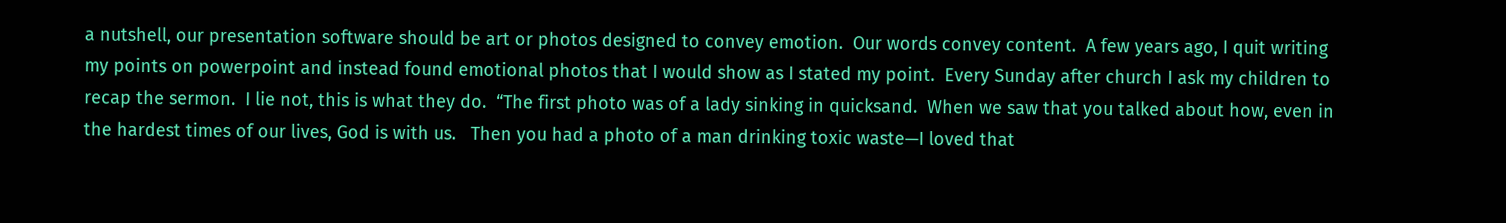a nutshell, our presentation software should be art or photos designed to convey emotion.  Our words convey content.  A few years ago, I quit writing my points on powerpoint and instead found emotional photos that I would show as I stated my point.  Every Sunday after church I ask my children to recap the sermon.  I lie not, this is what they do.  “The first photo was of a lady sinking in quicksand.  When we saw that you talked about how, even in the hardest times of our lives, God is with us.   Then you had a photo of a man drinking toxic waste—I loved that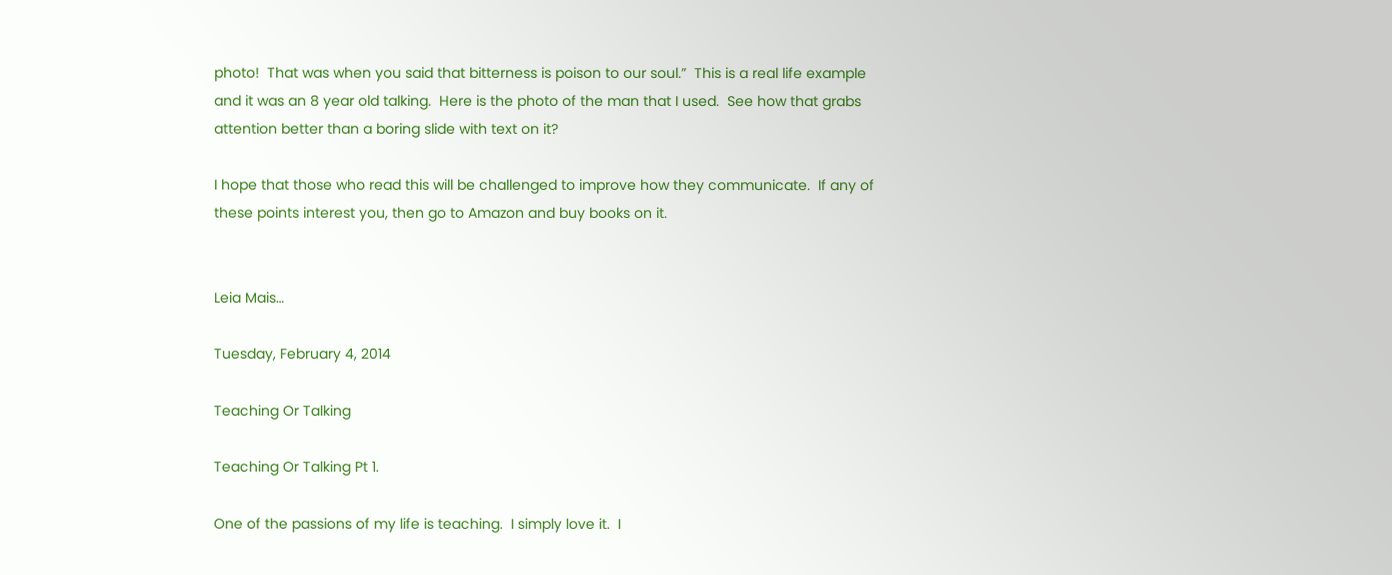photo!  That was when you said that bitterness is poison to our soul.”  This is a real life example and it was an 8 year old talking.  Here is the photo of the man that I used.  See how that grabs attention better than a boring slide with text on it?

I hope that those who read this will be challenged to improve how they communicate.  If any of these points interest you, then go to Amazon and buy books on it.


Leia Mais…

Tuesday, February 4, 2014

Teaching Or Talking

Teaching Or Talking Pt 1.

One of the passions of my life is teaching.  I simply love it.  I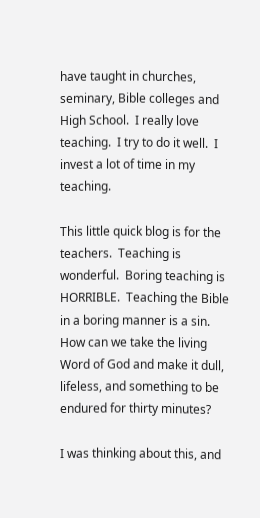have taught in churches, seminary, Bible colleges and High School.  I really love teaching.  I try to do it well.  I invest a lot of time in my teaching.

This little quick blog is for the teachers.  Teaching is wonderful.  Boring teaching is HORRIBLE.  Teaching the Bible in a boring manner is a sin.  How can we take the living Word of God and make it dull, lifeless, and something to be endured for thirty minutes?

I was thinking about this, and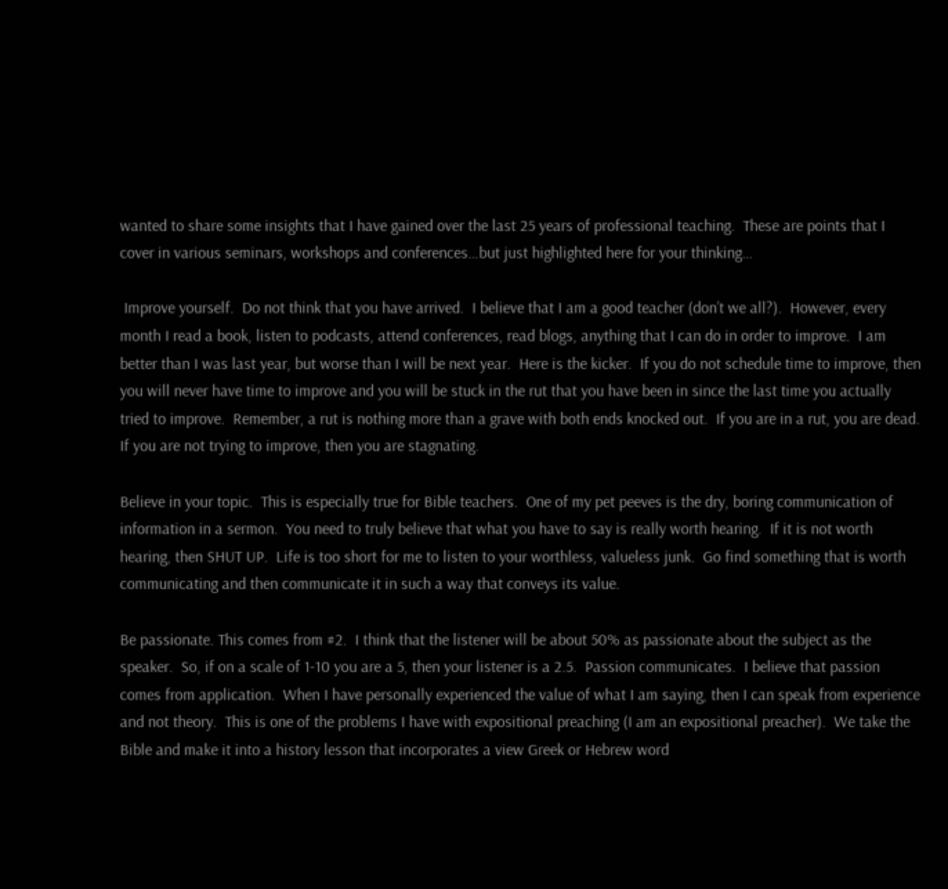wanted to share some insights that I have gained over the last 25 years of professional teaching.  These are points that I cover in various seminars, workshops and conferences…but just highlighted here for your thinking…

 Improve yourself.  Do not think that you have arrived.  I believe that I am a good teacher (don’t we all?).  However, every month I read a book, listen to podcasts, attend conferences, read blogs, anything that I can do in order to improve.  I am better than I was last year, but worse than I will be next year.  Here is the kicker.  If you do not schedule time to improve, then you will never have time to improve and you will be stuck in the rut that you have been in since the last time you actually tried to improve.  Remember, a rut is nothing more than a grave with both ends knocked out.  If you are in a rut, you are dead. If you are not trying to improve, then you are stagnating.

Believe in your topic.  This is especially true for Bible teachers.  One of my pet peeves is the dry, boring communication of information in a sermon.  You need to truly believe that what you have to say is really worth hearing.  If it is not worth hearing, then SHUT UP.  Life is too short for me to listen to your worthless, valueless junk.  Go find something that is worth communicating and then communicate it in such a way that conveys its value.

Be passionate. This comes from #2.  I think that the listener will be about 50% as passionate about the subject as the speaker.  So, if on a scale of 1-10 you are a 5, then your listener is a 2.5.  Passion communicates.  I believe that passion comes from application.  When I have personally experienced the value of what I am saying, then I can speak from experience and not theory.  This is one of the problems I have with expositional preaching (I am an expositional preacher).  We take the Bible and make it into a history lesson that incorporates a view Greek or Hebrew word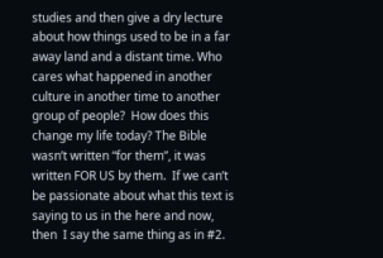studies and then give a dry lecture about how things used to be in a far away land and a distant time. Who cares what happened in another culture in another time to another group of people?  How does this change my life today? The Bible wasn’t written “for them”, it was written FOR US by them.  If we can’t be passionate about what this text is saying to us in the here and now, then  I say the same thing as in #2.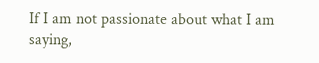If I am not passionate about what I am saying,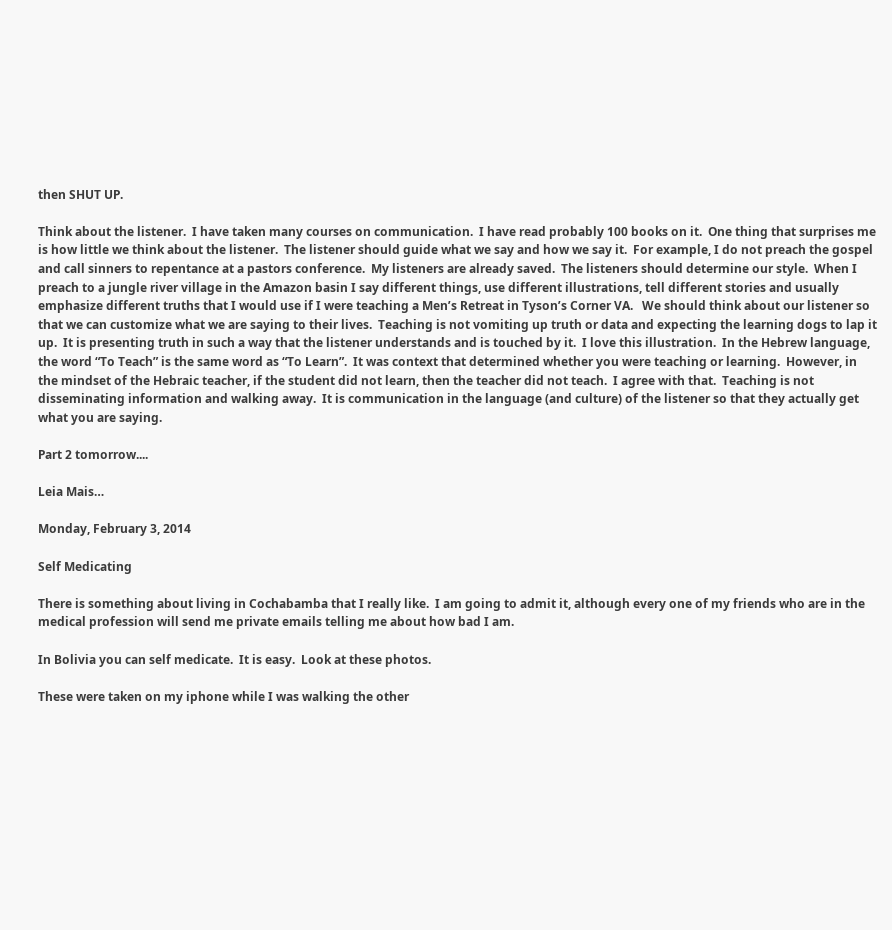then SHUT UP.

Think about the listener.  I have taken many courses on communication.  I have read probably 100 books on it.  One thing that surprises me is how little we think about the listener.  The listener should guide what we say and how we say it.  For example, I do not preach the gospel and call sinners to repentance at a pastors conference.  My listeners are already saved.  The listeners should determine our style.  When I preach to a jungle river village in the Amazon basin I say different things, use different illustrations, tell different stories and usually emphasize different truths that I would use if I were teaching a Men’s Retreat in Tyson’s Corner VA.   We should think about our listener so that we can customize what we are saying to their lives.  Teaching is not vomiting up truth or data and expecting the learning dogs to lap it up.  It is presenting truth in such a way that the listener understands and is touched by it.  I love this illustration.  In the Hebrew language, the word “To Teach” is the same word as “To Learn”.  It was context that determined whether you were teaching or learning.  However, in the mindset of the Hebraic teacher, if the student did not learn, then the teacher did not teach.  I agree with that.  Teaching is not disseminating information and walking away.  It is communication in the language (and culture) of the listener so that they actually get what you are saying.

Part 2 tomorrow....

Leia Mais…

Monday, February 3, 2014

Self Medicating

There is something about living in Cochabamba that I really like.  I am going to admit it, although every one of my friends who are in the medical profession will send me private emails telling me about how bad I am.

In Bolivia you can self medicate.  It is easy.  Look at these photos.

These were taken on my iphone while I was walking the other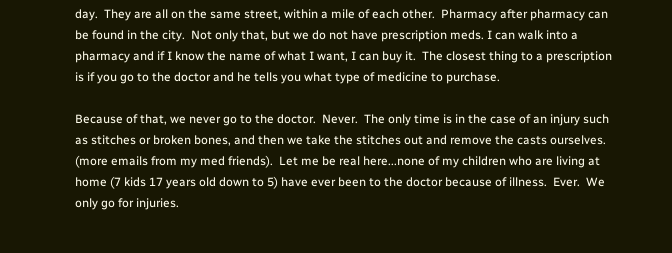day.  They are all on the same street, within a mile of each other.  Pharmacy after pharmacy can be found in the city.  Not only that, but we do not have prescription meds. I can walk into a pharmacy and if I know the name of what I want, I can buy it.  The closest thing to a prescription is if you go to the doctor and he tells you what type of medicine to purchase.

Because of that, we never go to the doctor.  Never.  The only time is in the case of an injury such as stitches or broken bones, and then we take the stitches out and remove the casts ourselves.  (more emails from my med friends).  Let me be real here...none of my children who are living at home (7 kids 17 years old down to 5) have ever been to the doctor because of illness.  Ever.  We only go for injuries.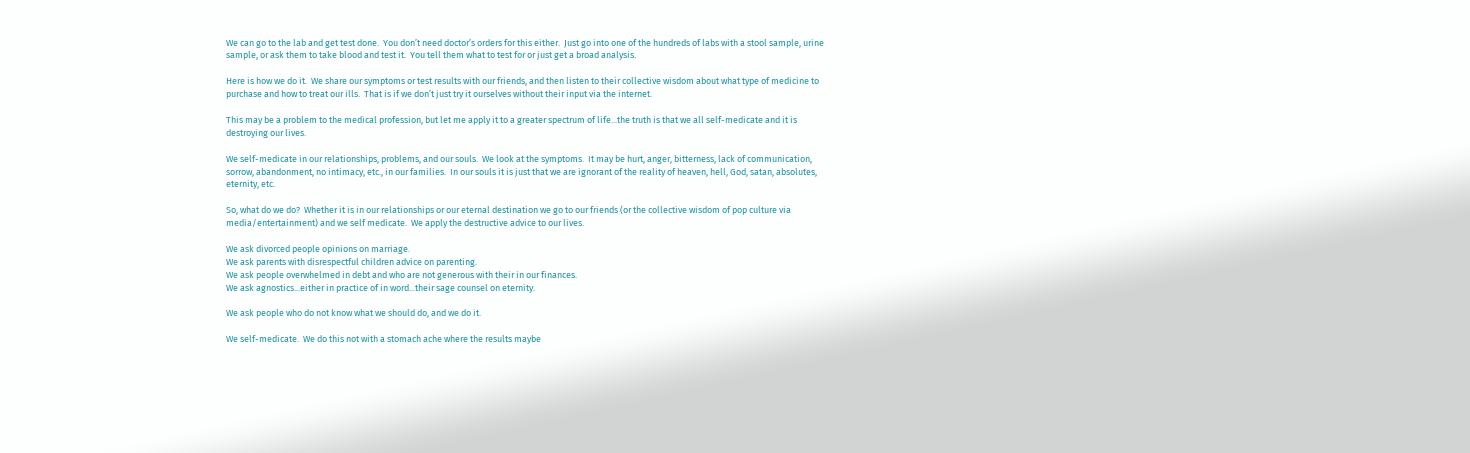We can go to the lab and get test done.  You don’t need doctor’s orders for this either.  Just go into one of the hundreds of labs with a stool sample, urine sample, or ask them to take blood and test it.  You tell them what to test for or just get a broad analysis.

Here is how we do it.  We share our symptoms or test results with our friends, and then listen to their collective wisdom about what type of medicine to purchase and how to treat our ills.  That is if we don’t just try it ourselves without their input via the internet.

This may be a problem to the medical profession, but let me apply it to a greater spectrum of life...the truth is that we all self-medicate and it is destroying our lives.

We self-medicate in our relationships, problems, and our souls.  We look at the symptoms.  It may be hurt, anger, bitterness, lack of communication, sorrow, abandonment, no intimacy, etc., in our families.  In our souls it is just that we are ignorant of the reality of heaven, hell, God, satan, absolutes, eternity, etc.

So, what do we do?  Whether it is in our relationships or our eternal destination we go to our friends (or the collective wisdom of pop culture via media/entertainment) and we self medicate.  We apply the destructive advice to our lives.

We ask divorced people opinions on marriage.
We ask parents with disrespectful children advice on parenting.
We ask people overwhelmed in debt and who are not generous with their in our finances.
We ask agnostics...either in practice of in word...their sage counsel on eternity.

We ask people who do not know what we should do, and we do it.

We self-medicate.  We do this not with a stomach ache where the results maybe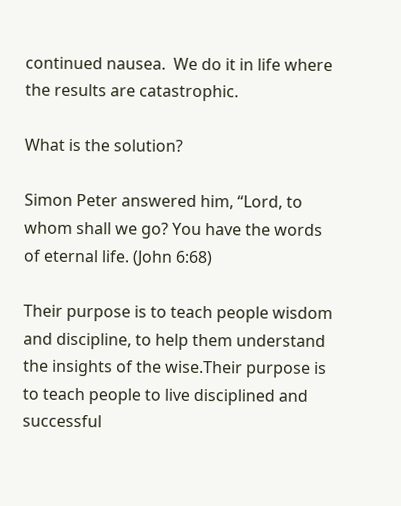continued nausea.  We do it in life where the results are catastrophic.

What is the solution?

Simon Peter answered him, “Lord, to whom shall we go? You have the words of eternal life. (John 6:68)

Their purpose is to teach people wisdom and discipline, to help them understand the insights of the wise.Their purpose is to teach people to live disciplined and successful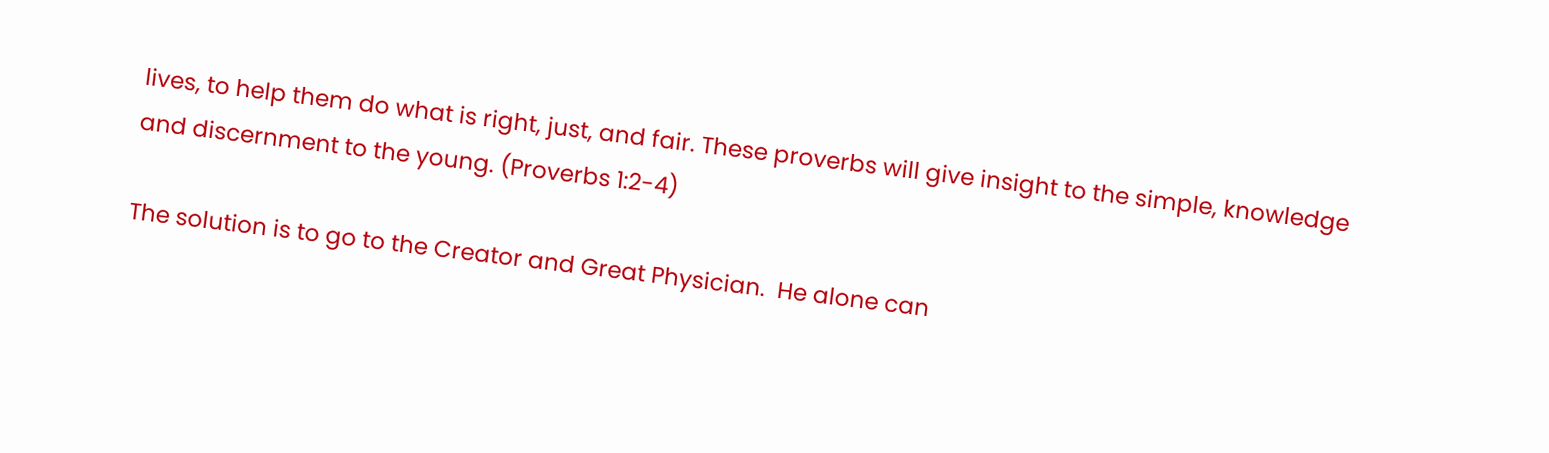lives, to help them do what is right, just, and fair. These proverbs will give insight to the simple, knowledge and discernment to the young. (Proverbs 1:2-4)

The solution is to go to the Creator and Great Physician.  He alone can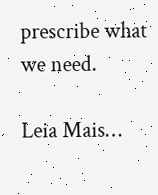prescribe what we need.

Leia Mais…